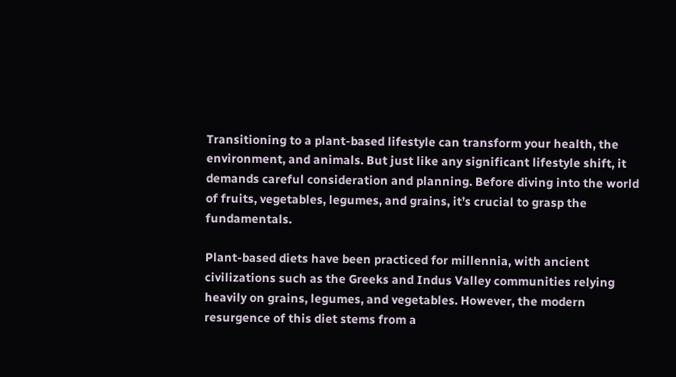Transitioning to a plant-based lifestyle can transform your health, the environment, and animals. But just like any significant lifestyle shift, it demands careful consideration and planning. Before diving into the world of fruits, vegetables, legumes, and grains, it’s crucial to grasp the fundamentals.

Plant-based diets have been practiced for millennia, with ancient civilizations such as the Greeks and Indus Valley communities relying heavily on grains, legumes, and vegetables. However, the modern resurgence of this diet stems from a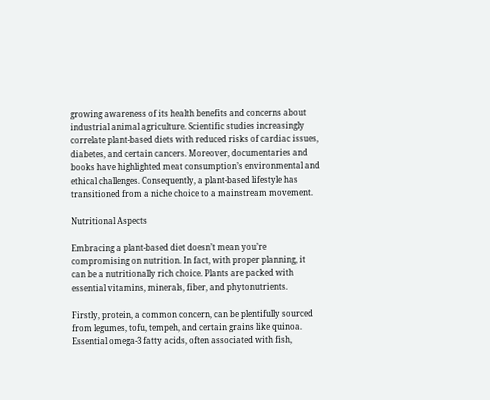growing awareness of its health benefits and concerns about industrial animal agriculture. Scientific studies increasingly correlate plant-based diets with reduced risks of cardiac issues, diabetes, and certain cancers. Moreover, documentaries and books have highlighted meat consumption’s environmental and ethical challenges. Consequently, a plant-based lifestyle has transitioned from a niche choice to a mainstream movement.

Nutritional Aspects

Embracing a plant-based diet doesn’t mean you’re compromising on nutrition. In fact, with proper planning, it can be a nutritionally rich choice. Plants are packed with essential vitamins, minerals, fiber, and phytonutrients.

Firstly, protein, a common concern, can be plentifully sourced from legumes, tofu, tempeh, and certain grains like quinoa. Essential omega-3 fatty acids, often associated with fish,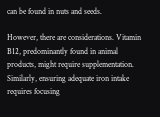can be found in nuts and seeds.

However, there are considerations. Vitamin B12, predominantly found in animal products, might require supplementation. Similarly, ensuring adequate iron intake requires focusing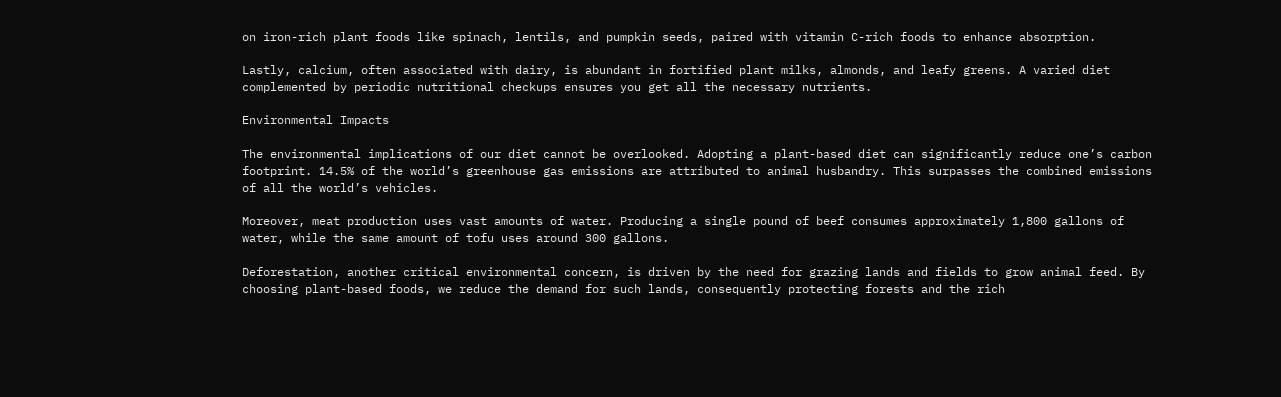on iron-rich plant foods like spinach, lentils, and pumpkin seeds, paired with vitamin C-rich foods to enhance absorption.

Lastly, calcium, often associated with dairy, is abundant in fortified plant milks, almonds, and leafy greens. A varied diet complemented by periodic nutritional checkups ensures you get all the necessary nutrients.

Environmental Impacts

The environmental implications of our diet cannot be overlooked. Adopting a plant-based diet can significantly reduce one’s carbon footprint. 14.5% of the world’s greenhouse gas emissions are attributed to animal husbandry. This surpasses the combined emissions of all the world’s vehicles.

Moreover, meat production uses vast amounts of water. Producing a single pound of beef consumes approximately 1,800 gallons of water, while the same amount of tofu uses around 300 gallons.

Deforestation, another critical environmental concern, is driven by the need for grazing lands and fields to grow animal feed. By choosing plant-based foods, we reduce the demand for such lands, consequently protecting forests and the rich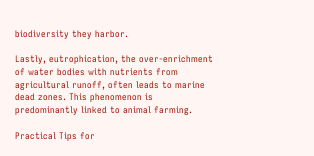biodiversity they harbor.

Lastly, eutrophication, the over-enrichment of water bodies with nutrients from agricultural runoff, often leads to marine dead zones. This phenomenon is predominantly linked to animal farming.

Practical Tips for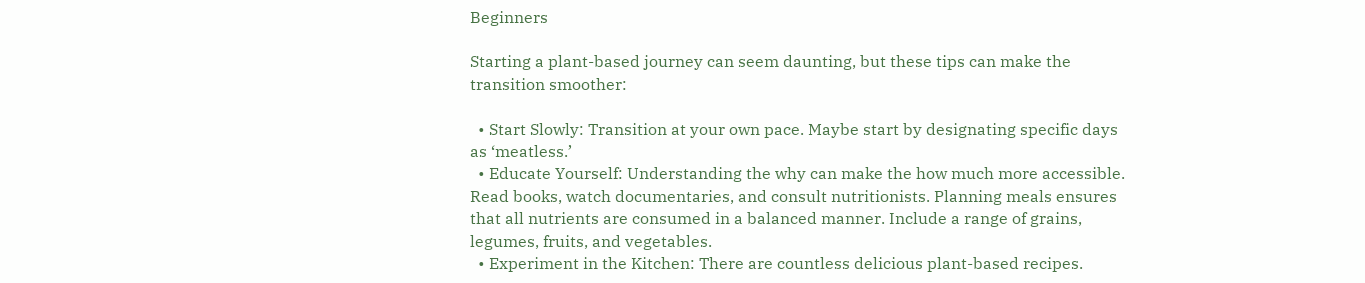Beginners

Starting a plant-based journey can seem daunting, but these tips can make the transition smoother:

  • Start Slowly: Transition at your own pace. Maybe start by designating specific days as ‘meatless.’
  • Educate Yourself: Understanding the why can make the how much more accessible. Read books, watch documentaries, and consult nutritionists. Planning meals ensures that all nutrients are consumed in a balanced manner. Include a range of grains, legumes, fruits, and vegetables.
  • Experiment in the Kitchen: There are countless delicious plant-based recipes.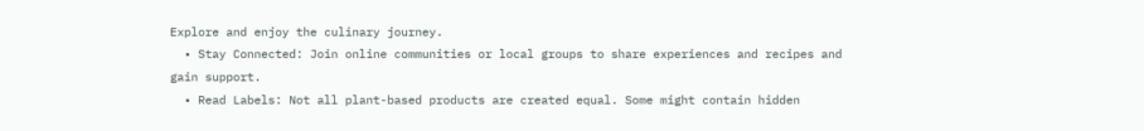Explore and enjoy the culinary journey.
  • Stay Connected: Join online communities or local groups to share experiences and recipes and gain support.
  • Read Labels: Not all plant-based products are created equal. Some might contain hidden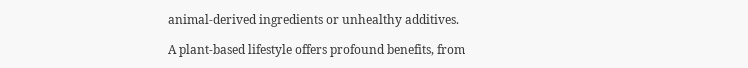animal-derived ingredients or unhealthy additives.

A plant-based lifestyle offers profound benefits, from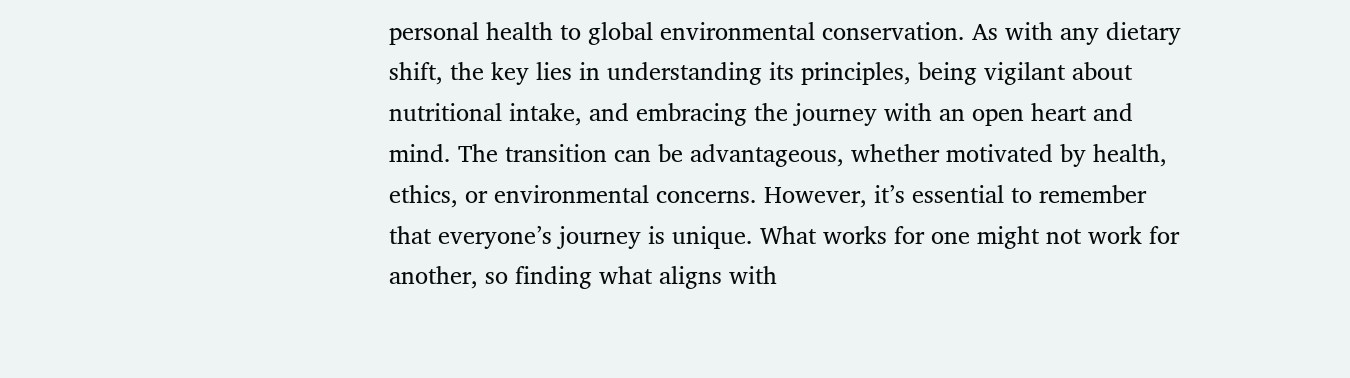personal health to global environmental conservation. As with any dietary shift, the key lies in understanding its principles, being vigilant about nutritional intake, and embracing the journey with an open heart and mind. The transition can be advantageous, whether motivated by health, ethics, or environmental concerns. However, it’s essential to remember that everyone’s journey is unique. What works for one might not work for another, so finding what aligns with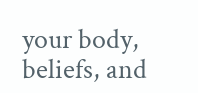your body, beliefs, and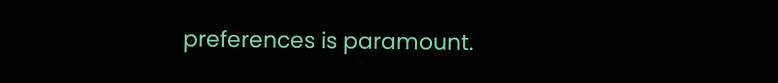preferences is paramount.